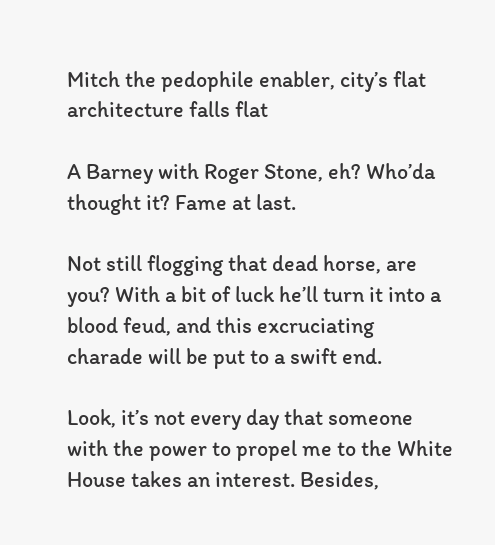Mitch the pedophile enabler, city’s flat architecture falls flat

A Barney with Roger Stone, eh? Who’da thought it? Fame at last.

Not still flogging that dead horse, are you? With a bit of luck he’ll turn it into a blood feud, and this excruciating charade will be put to a swift end.

Look, it’s not every day that someone with the power to propel me to the White House takes an interest. Besides,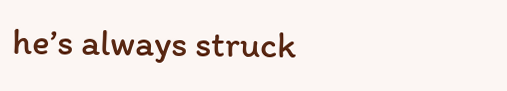he’s always struck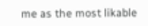me as the most likable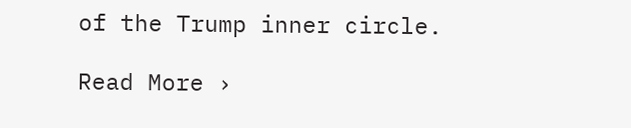of the Trump inner circle.

Read More ›